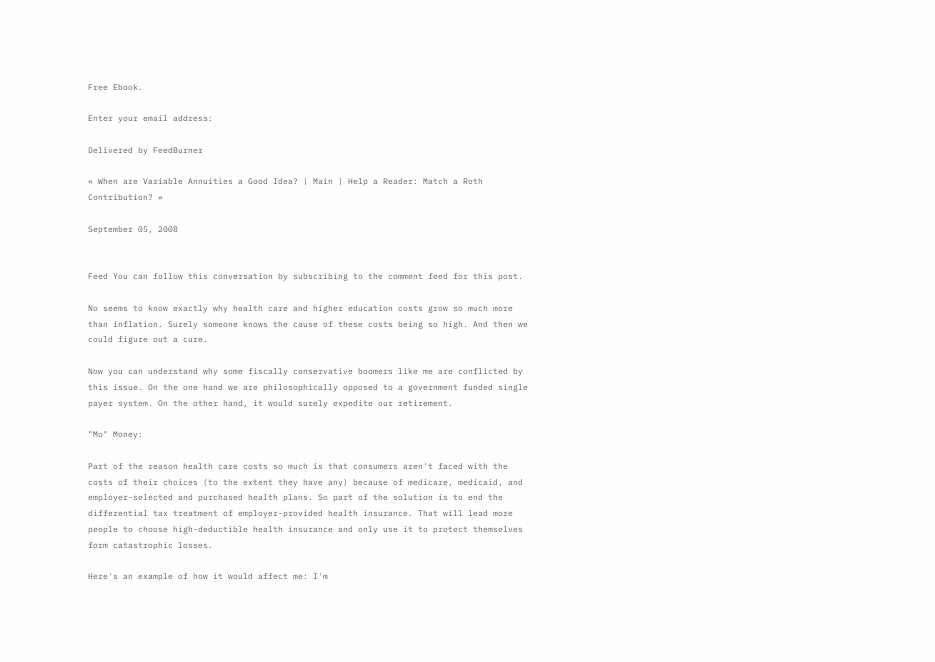Free Ebook.

Enter your email address:

Delivered by FeedBurner

« When are Variable Annuities a Good Idea? | Main | Help a Reader: Match a Roth Contribution? »

September 05, 2008


Feed You can follow this conversation by subscribing to the comment feed for this post.

No seems to know exactly why health care and higher education costs grow so much more than inflation. Surely someone knows the cause of these costs being so high. And then we could figure out a cure.

Now you can understand why some fiscally conservative boomers like me are conflicted by this issue. On the one hand we are philosophically opposed to a government funded single payer system. On the other hand, it would surely expedite our retirement.

"Mo" Money:

Part of the reason health care costs so much is that consumers aren't faced with the costs of their choices (to the extent they have any) because of medicare, medicaid, and employer-selected and purchased health plans. So part of the solution is to end the differential tax treatment of employer-provided health insurance. That will lead more people to choose high-deductible health insurance and only use it to protect themselves form catastrophic losses.

Here's an example of how it would affect me: I'm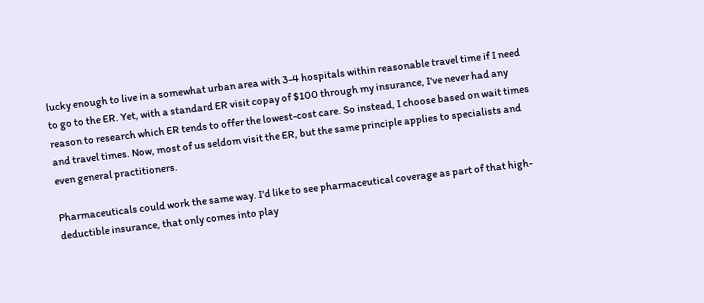lucky enough to live in a somewhat urban area with 3-4 hospitals within reasonable travel time if I need to go to the ER. Yet, with a standard ER visit copay of $100 through my insurance, I've never had any reason to research which ER tends to offer the lowest-cost care. So instead, I choose based on wait times and travel times. Now, most of us seldom visit the ER, but the same principle applies to specialists and even general practitioners.

Pharmaceuticals could work the same way. I'd like to see pharmaceutical coverage as part of that high-deductible insurance, that only comes into play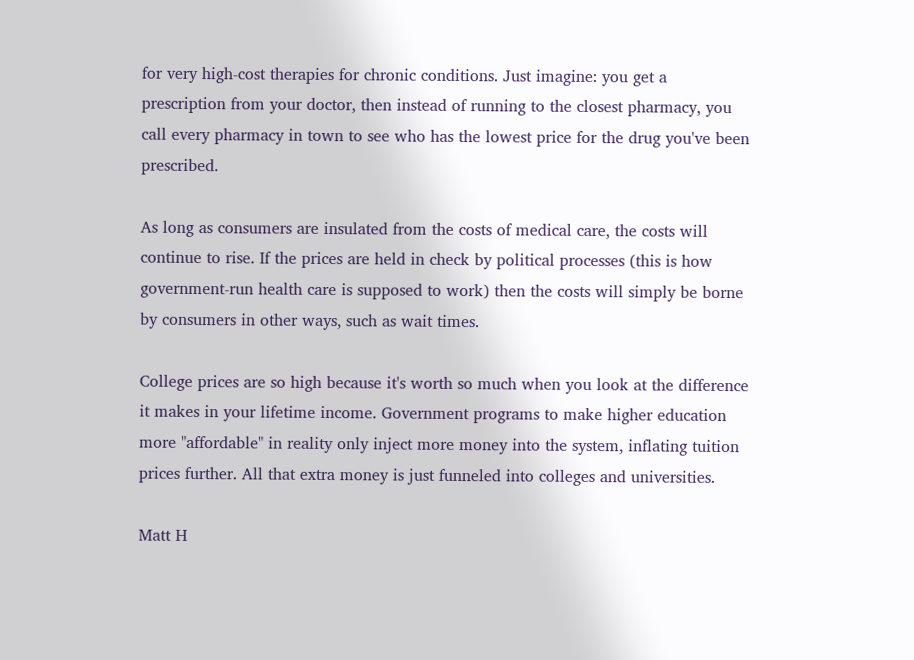for very high-cost therapies for chronic conditions. Just imagine: you get a prescription from your doctor, then instead of running to the closest pharmacy, you call every pharmacy in town to see who has the lowest price for the drug you've been prescribed.

As long as consumers are insulated from the costs of medical care, the costs will continue to rise. If the prices are held in check by political processes (this is how government-run health care is supposed to work) then the costs will simply be borne by consumers in other ways, such as wait times.

College prices are so high because it's worth so much when you look at the difference it makes in your lifetime income. Government programs to make higher education more "affordable" in reality only inject more money into the system, inflating tuition prices further. All that extra money is just funneled into colleges and universities.

Matt H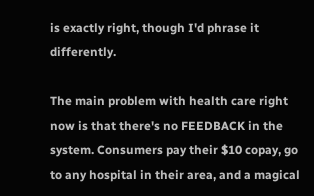is exactly right, though I'd phrase it differently.

The main problem with health care right now is that there's no FEEDBACK in the system. Consumers pay their $10 copay, go to any hospital in their area, and a magical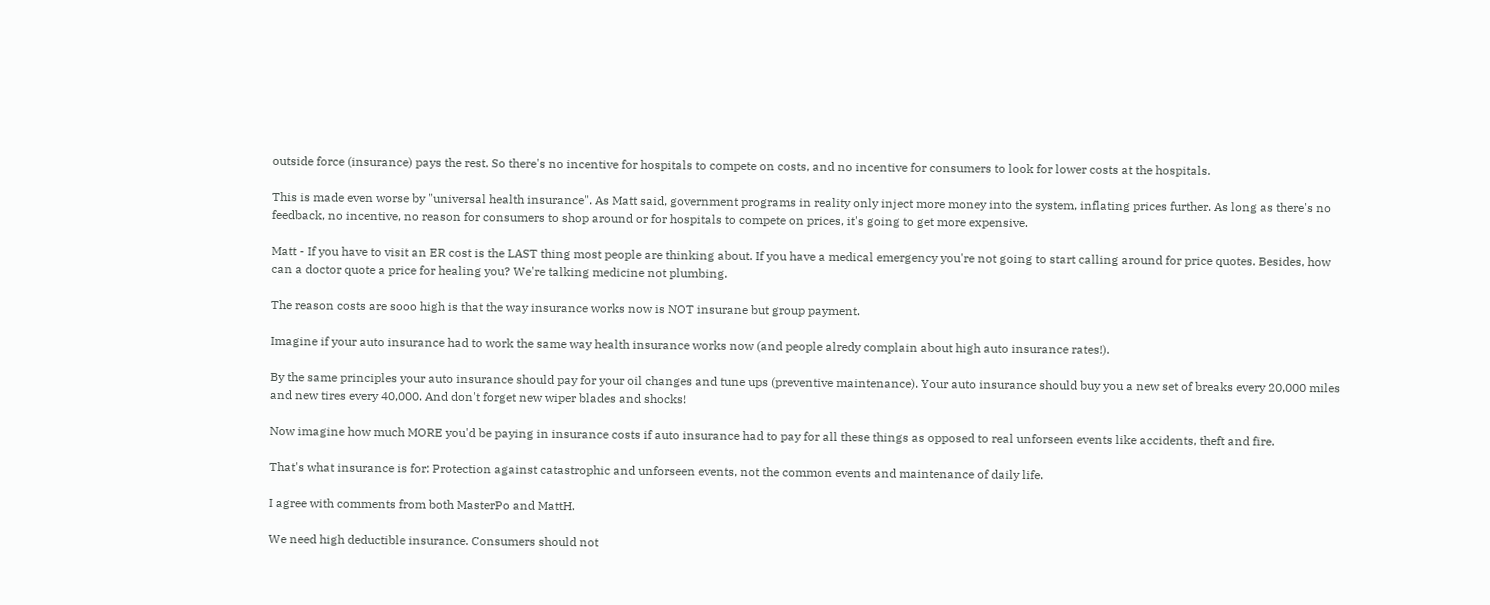outside force (insurance) pays the rest. So there's no incentive for hospitals to compete on costs, and no incentive for consumers to look for lower costs at the hospitals.

This is made even worse by "universal health insurance". As Matt said, government programs in reality only inject more money into the system, inflating prices further. As long as there's no feedback, no incentive, no reason for consumers to shop around or for hospitals to compete on prices, it's going to get more expensive.

Matt - If you have to visit an ER cost is the LAST thing most people are thinking about. If you have a medical emergency you're not going to start calling around for price quotes. Besides, how can a doctor quote a price for healing you? We're talking medicine not plumbing.

The reason costs are sooo high is that the way insurance works now is NOT insurane but group payment.

Imagine if your auto insurance had to work the same way health insurance works now (and people alredy complain about high auto insurance rates!).

By the same principles your auto insurance should pay for your oil changes and tune ups (preventive maintenance). Your auto insurance should buy you a new set of breaks every 20,000 miles and new tires every 40,000. And don't forget new wiper blades and shocks!

Now imagine how much MORE you'd be paying in insurance costs if auto insurance had to pay for all these things as opposed to real unforseen events like accidents, theft and fire.

That's what insurance is for: Protection against catastrophic and unforseen events, not the common events and maintenance of daily life.

I agree with comments from both MasterPo and MattH.

We need high deductible insurance. Consumers should not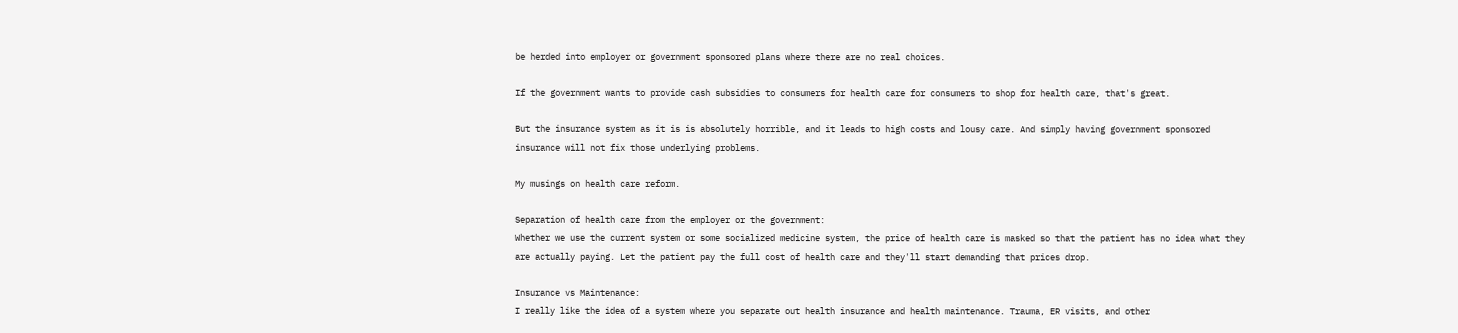be herded into employer or government sponsored plans where there are no real choices.

If the government wants to provide cash subsidies to consumers for health care for consumers to shop for health care, that's great.

But the insurance system as it is is absolutely horrible, and it leads to high costs and lousy care. And simply having government sponsored insurance will not fix those underlying problems.

My musings on health care reform.

Separation of health care from the employer or the government:
Whether we use the current system or some socialized medicine system, the price of health care is masked so that the patient has no idea what they are actually paying. Let the patient pay the full cost of health care and they'll start demanding that prices drop.

Insurance vs Maintenance:
I really like the idea of a system where you separate out health insurance and health maintenance. Trauma, ER visits, and other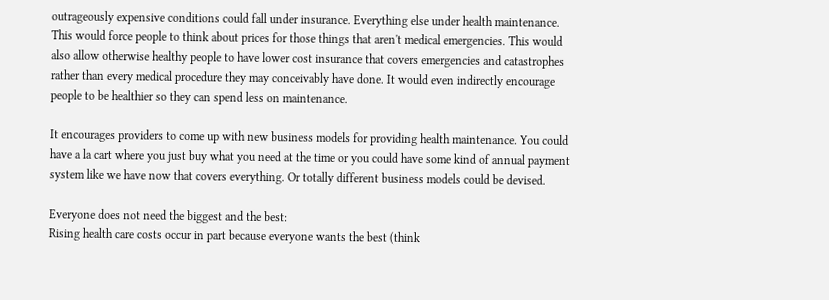outrageously expensive conditions could fall under insurance. Everything else under health maintenance. This would force people to think about prices for those things that aren't medical emergencies. This would also allow otherwise healthy people to have lower cost insurance that covers emergencies and catastrophes rather than every medical procedure they may conceivably have done. It would even indirectly encourage people to be healthier so they can spend less on maintenance.

It encourages providers to come up with new business models for providing health maintenance. You could have a la cart where you just buy what you need at the time or you could have some kind of annual payment system like we have now that covers everything. Or totally different business models could be devised.

Everyone does not need the biggest and the best:
Rising health care costs occur in part because everyone wants the best (think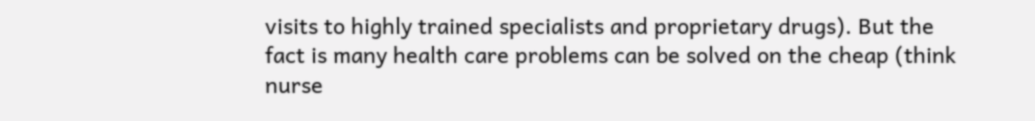visits to highly trained specialists and proprietary drugs). But the fact is many health care problems can be solved on the cheap (think nurse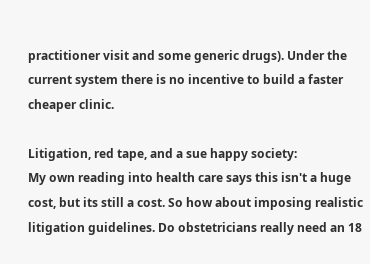practitioner visit and some generic drugs). Under the current system there is no incentive to build a faster cheaper clinic.

Litigation, red tape, and a sue happy society:
My own reading into health care says this isn't a huge cost, but its still a cost. So how about imposing realistic litigation guidelines. Do obstetricians really need an 18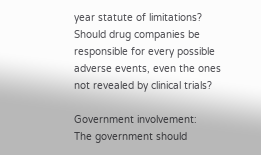year statute of limitations? Should drug companies be responsible for every possible adverse events, even the ones not revealed by clinical trials?

Government involvement:
The government should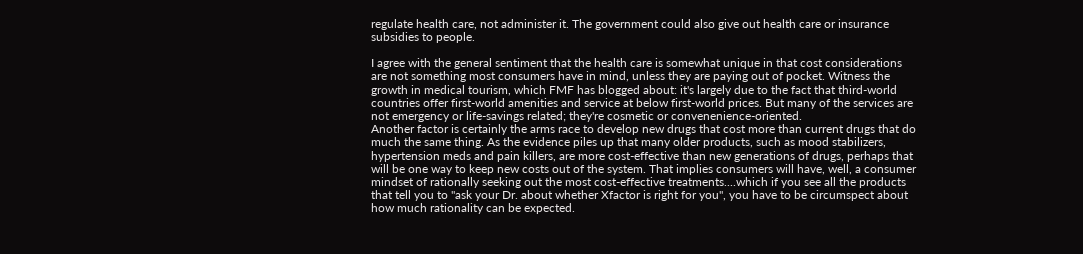regulate health care, not administer it. The government could also give out health care or insurance subsidies to people.

I agree with the general sentiment that the health care is somewhat unique in that cost considerations are not something most consumers have in mind, unless they are paying out of pocket. Witness the growth in medical tourism, which FMF has blogged about: it's largely due to the fact that third-world countries offer first-world amenities and service at below first-world prices. But many of the services are not emergency or life-savings related; they're cosmetic or convenenience-oriented.
Another factor is certainly the arms race to develop new drugs that cost more than current drugs that do much the same thing. As the evidence piles up that many older products, such as mood stabilizers, hypertension meds and pain killers, are more cost-effective than new generations of drugs, perhaps that will be one way to keep new costs out of the system. That implies consumers will have, well, a consumer mindset of rationally seeking out the most cost-effective treatments....which if you see all the products that tell you to "ask your Dr. about whether Xfactor is right for you", you have to be circumspect about how much rationality can be expected.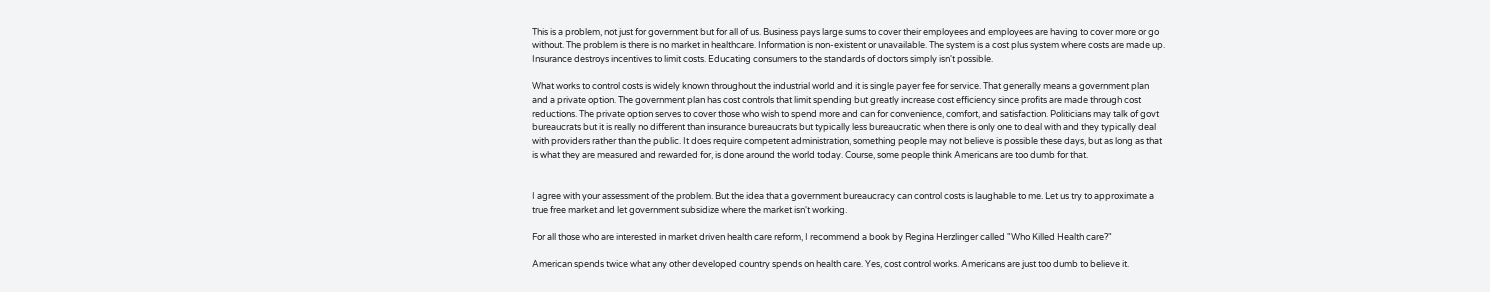This is a problem, not just for government but for all of us. Business pays large sums to cover their employees and employees are having to cover more or go without. The problem is there is no market in healthcare. Information is non-existent or unavailable. The system is a cost plus system where costs are made up. Insurance destroys incentives to limit costs. Educating consumers to the standards of doctors simply isn't possible.

What works to control costs is widely known throughout the industrial world and it is single payer fee for service. That generally means a government plan and a private option. The government plan has cost controls that limit spending but greatly increase cost efficiency since profits are made through cost reductions. The private option serves to cover those who wish to spend more and can for convenience, comfort, and satisfaction. Politicians may talk of govt bureaucrats but it is really no different than insurance bureaucrats but typically less bureaucratic when there is only one to deal with and they typically deal with providers rather than the public. It does require competent administration, something people may not believe is possible these days, but as long as that is what they are measured and rewarded for, is done around the world today. Course, some people think Americans are too dumb for that.


I agree with your assessment of the problem. But the idea that a government bureaucracy can control costs is laughable to me. Let us try to approximate a true free market and let government subsidize where the market isn't working.

For all those who are interested in market driven health care reform, I recommend a book by Regina Herzlinger called "Who Killed Health care?"

American spends twice what any other developed country spends on health care. Yes, cost control works. Americans are just too dumb to believe it.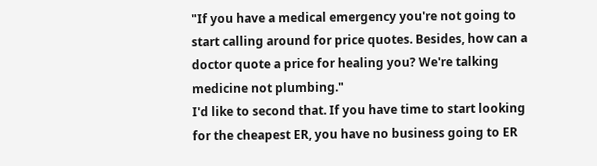"If you have a medical emergency you're not going to start calling around for price quotes. Besides, how can a doctor quote a price for healing you? We're talking medicine not plumbing."
I'd like to second that. If you have time to start looking for the cheapest ER, you have no business going to ER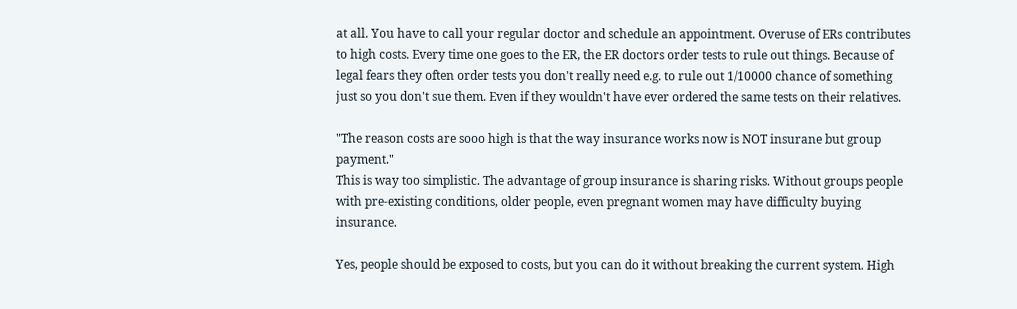at all. You have to call your regular doctor and schedule an appointment. Overuse of ERs contributes to high costs. Every time one goes to the ER, the ER doctors order tests to rule out things. Because of legal fears they often order tests you don't really need e.g. to rule out 1/10000 chance of something just so you don't sue them. Even if they wouldn't have ever ordered the same tests on their relatives.

"The reason costs are sooo high is that the way insurance works now is NOT insurane but group payment."
This is way too simplistic. The advantage of group insurance is sharing risks. Without groups people with pre-existing conditions, older people, even pregnant women may have difficulty buying insurance.

Yes, people should be exposed to costs, but you can do it without breaking the current system. High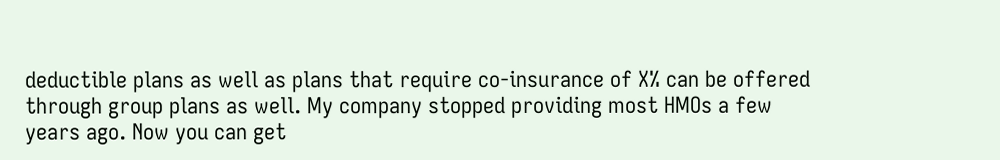deductible plans as well as plans that require co-insurance of X% can be offered through group plans as well. My company stopped providing most HMOs a few years ago. Now you can get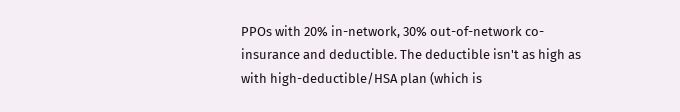PPOs with 20% in-network, 30% out-of-network co-insurance and deductible. The deductible isn't as high as with high-deductible/HSA plan (which is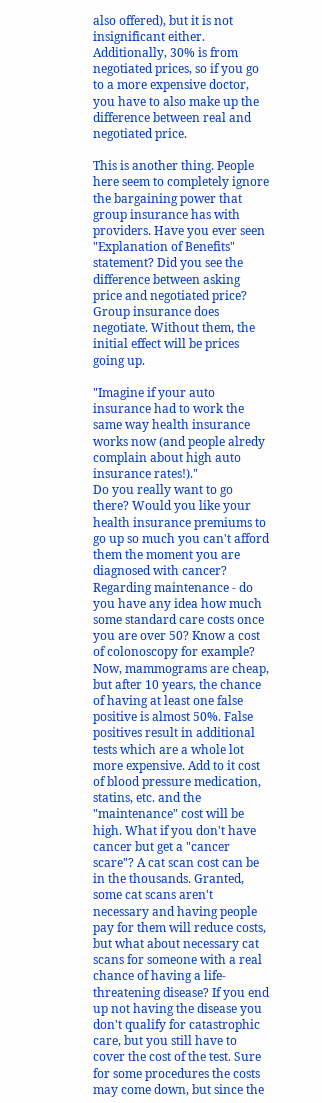also offered), but it is not insignificant either. Additionally, 30% is from negotiated prices, so if you go to a more expensive doctor, you have to also make up the difference between real and negotiated price.

This is another thing. People here seem to completely ignore the bargaining power that group insurance has with providers. Have you ever seen "Explanation of Benefits" statement? Did you see the difference between asking price and negotiated price? Group insurance does negotiate. Without them, the initial effect will be prices going up.

"Imagine if your auto insurance had to work the same way health insurance works now (and people alredy complain about high auto insurance rates!)."
Do you really want to go there? Would you like your health insurance premiums to go up so much you can't afford them the moment you are diagnosed with cancer?
Regarding maintenance - do you have any idea how much some standard care costs once you are over 50? Know a cost of colonoscopy for example? Now, mammograms are cheap, but after 10 years, the chance of having at least one false positive is almost 50%. False positives result in additional tests which are a whole lot more expensive. Add to it cost of blood pressure medication, statins, etc. and the "maintenance" cost will be high. What if you don't have cancer but get a "cancer scare"? A cat scan cost can be in the thousands. Granted, some cat scans aren't necessary and having people pay for them will reduce costs, but what about necessary cat scans for someone with a real chance of having a life-threatening disease? If you end up not having the disease you don't qualify for catastrophic care, but you still have to cover the cost of the test. Sure for some procedures the costs may come down, but since the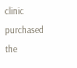clinic purchased the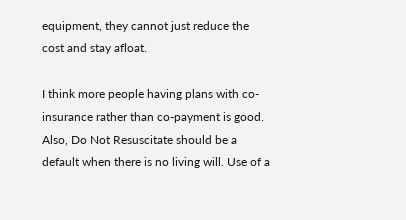equipment, they cannot just reduce the cost and stay afloat.

I think more people having plans with co-insurance rather than co-payment is good. Also, Do Not Resuscitate should be a default when there is no living will. Use of a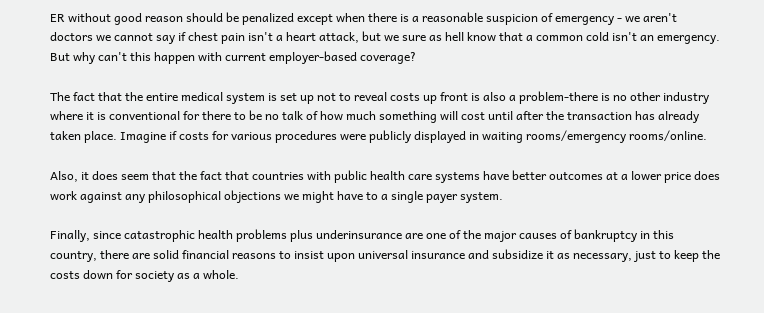ER without good reason should be penalized except when there is a reasonable suspicion of emergency - we aren't doctors we cannot say if chest pain isn't a heart attack, but we sure as hell know that a common cold isn't an emergency. But why can't this happen with current employer-based coverage?

The fact that the entire medical system is set up not to reveal costs up front is also a problem-there is no other industry where it is conventional for there to be no talk of how much something will cost until after the transaction has already taken place. Imagine if costs for various procedures were publicly displayed in waiting rooms/emergency rooms/online.

Also, it does seem that the fact that countries with public health care systems have better outcomes at a lower price does work against any philosophical objections we might have to a single payer system.

Finally, since catastrophic health problems plus underinsurance are one of the major causes of bankruptcy in this country, there are solid financial reasons to insist upon universal insurance and subsidize it as necessary, just to keep the costs down for society as a whole.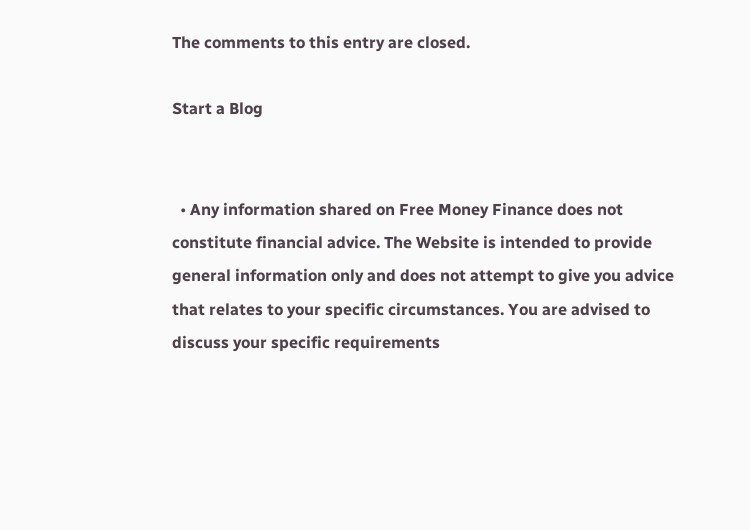The comments to this entry are closed.

Start a Blog


  • Any information shared on Free Money Finance does not constitute financial advice. The Website is intended to provide general information only and does not attempt to give you advice that relates to your specific circumstances. You are advised to discuss your specific requirements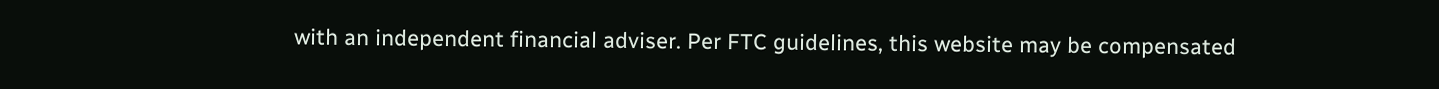with an independent financial adviser. Per FTC guidelines, this website may be compensated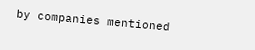by companies mentioned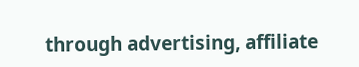through advertising, affiliate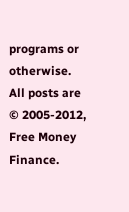programs or otherwise. All posts are © 2005-2012, Free Money Finance.